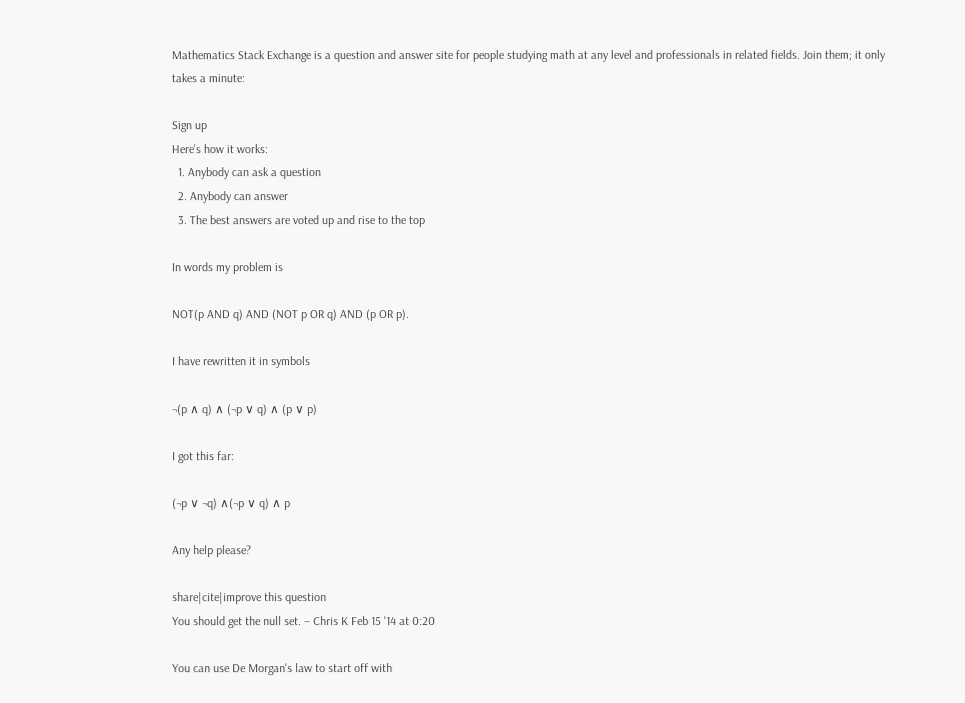Mathematics Stack Exchange is a question and answer site for people studying math at any level and professionals in related fields. Join them; it only takes a minute:

Sign up
Here's how it works:
  1. Anybody can ask a question
  2. Anybody can answer
  3. The best answers are voted up and rise to the top

In words my problem is

NOT(p AND q) AND (NOT p OR q) AND (p OR p).

I have rewritten it in symbols

¬(p ∧ q) ∧ (¬p ∨ q) ∧ (p ∨ p)

I got this far:

(¬p ∨ ¬q) ∧(¬p ∨ q) ∧ p

Any help please?

share|cite|improve this question
You should get the null set. – Chris K Feb 15 '14 at 0:20

You can use De Morgan's law to start off with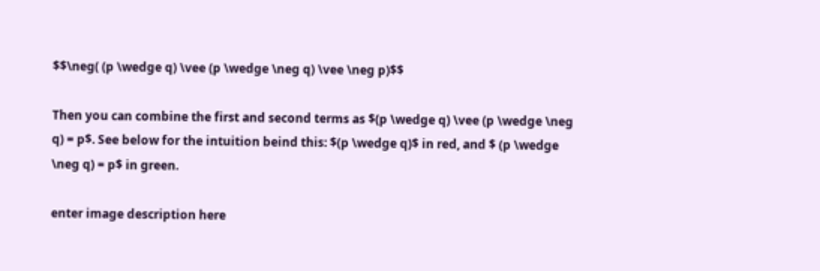$$\neg( (p \wedge q) \vee (p \wedge \neg q) \vee \neg p)$$

Then you can combine the first and second terms as $(p \wedge q) \vee (p \wedge \neg q) = p$. See below for the intuition beind this: $(p \wedge q)$ in red, and $ (p \wedge \neg q) = p$ in green.

enter image description here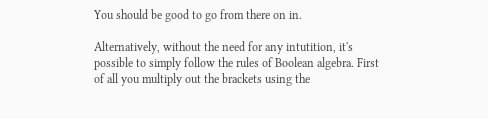You should be good to go from there on in.

Alternatively, without the need for any intutition, it's possible to simply follow the rules of Boolean algebra. First of all you multiply out the brackets using the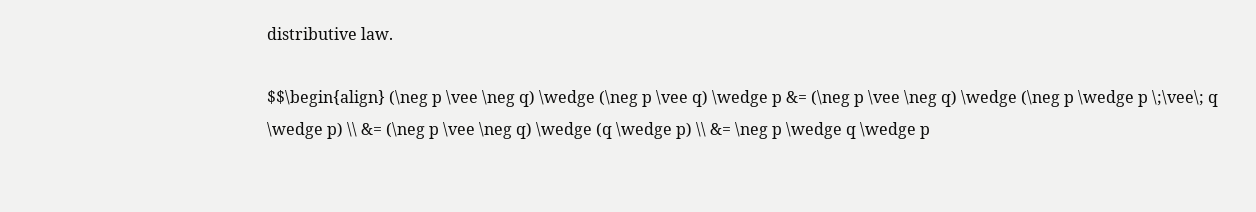distributive law.

$$\begin{align} (\neg p \vee \neg q) \wedge (\neg p \vee q) \wedge p &= (\neg p \vee \neg q) \wedge (\neg p \wedge p \;\vee\; q \wedge p) \\ &= (\neg p \vee \neg q) \wedge (q \wedge p) \\ &= \neg p \wedge q \wedge p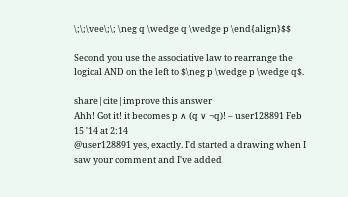\;\;\vee\;\; \neg q \wedge q \wedge p \end{align}$$

Second you use the associative law to rearrange the logical AND on the left to $\neg p \wedge p \wedge q$.

share|cite|improve this answer
Ahh! Got it! it becomes p ∧ (q ∨ ¬q)! – user128891 Feb 15 '14 at 2:14
@user128891 yes, exactly. I'd started a drawing when I saw your comment and I've added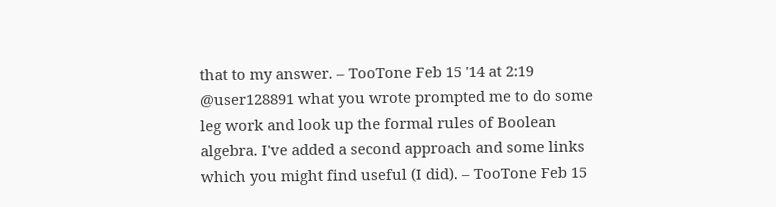that to my answer. – TooTone Feb 15 '14 at 2:19
@user128891 what you wrote prompted me to do some leg work and look up the formal rules of Boolean algebra. I've added a second approach and some links which you might find useful (I did). – TooTone Feb 15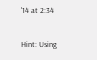'14 at 2:34

Hint: Using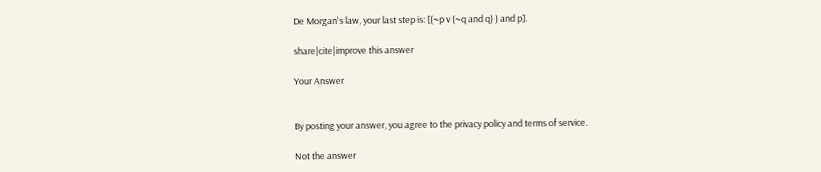De Morgan's law, your last step is: [(~p v (~q and q) ) and p].

share|cite|improve this answer

Your Answer


By posting your answer, you agree to the privacy policy and terms of service.

Not the answer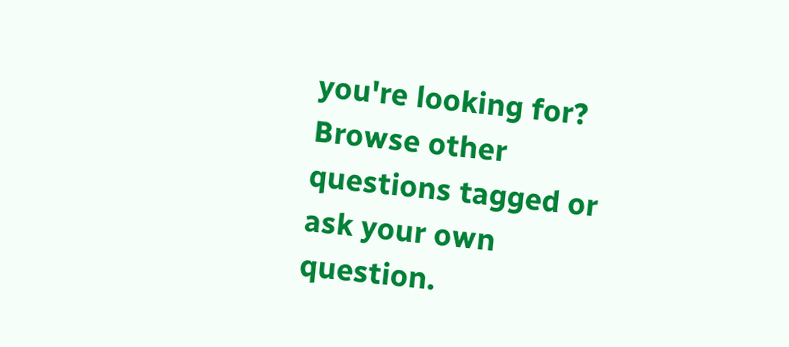you're looking for? Browse other questions tagged or ask your own question.